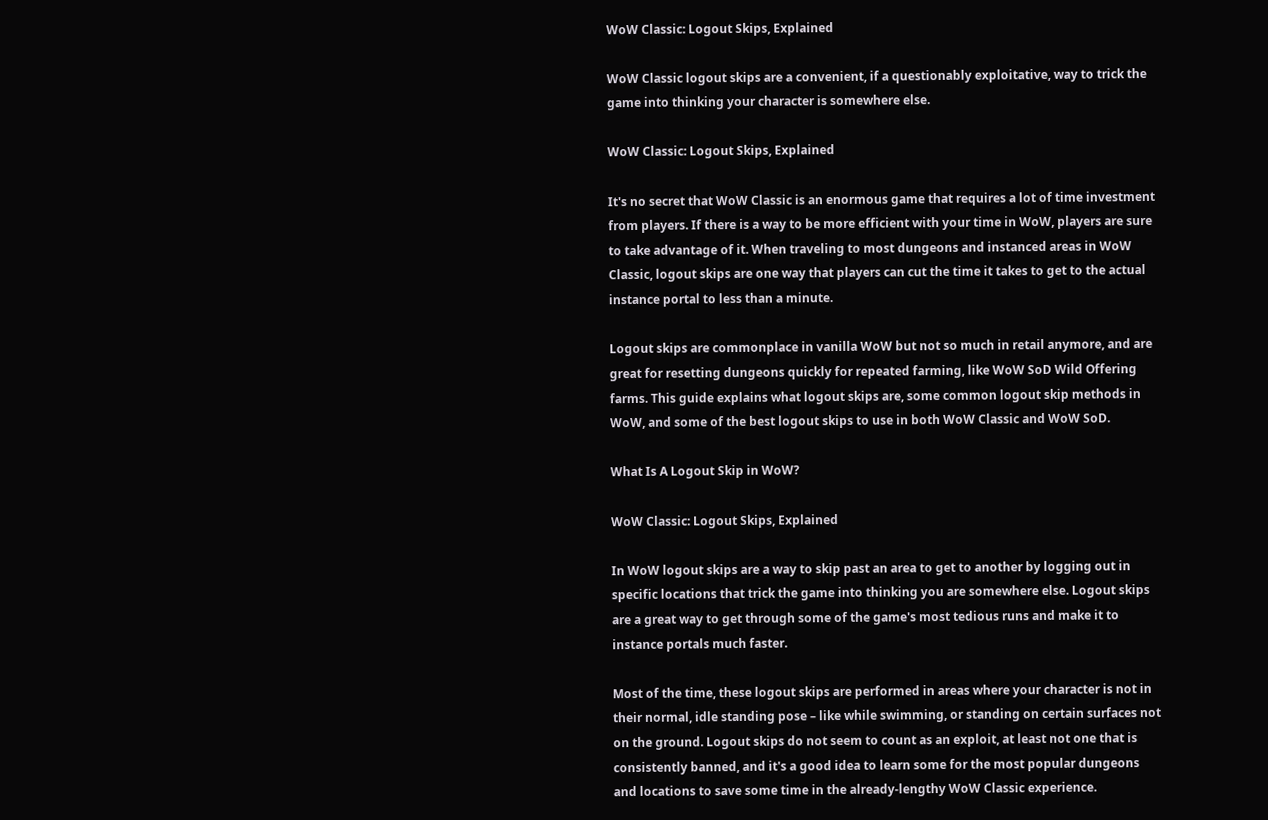WoW Classic: Logout Skips, Explained

WoW Classic logout skips are a convenient, if a questionably exploitative, way to trick the game into thinking your character is somewhere else.

WoW Classic: Logout Skips, Explained

It's no secret that WoW Classic is an enormous game that requires a lot of time investment from players. If there is a way to be more efficient with your time in WoW, players are sure to take advantage of it. When traveling to most dungeons and instanced areas in WoW Classic, logout skips are one way that players can cut the time it takes to get to the actual instance portal to less than a minute.

Logout skips are commonplace in vanilla WoW but not so much in retail anymore, and are great for resetting dungeons quickly for repeated farming, like WoW SoD Wild Offering farms. This guide explains what logout skips are, some common logout skip methods in WoW, and some of the best logout skips to use in both WoW Classic and WoW SoD.

What Is A Logout Skip in WoW?

WoW Classic: Logout Skips, Explained

In WoW logout skips are a way to skip past an area to get to another by logging out in specific locations that trick the game into thinking you are somewhere else. Logout skips are a great way to get through some of the game's most tedious runs and make it to instance portals much faster.

Most of the time, these logout skips are performed in areas where your character is not in their normal, idle standing pose – like while swimming, or standing on certain surfaces not on the ground. Logout skips do not seem to count as an exploit, at least not one that is consistently banned, and it's a good idea to learn some for the most popular dungeons and locations to save some time in the already-lengthy WoW Classic experience.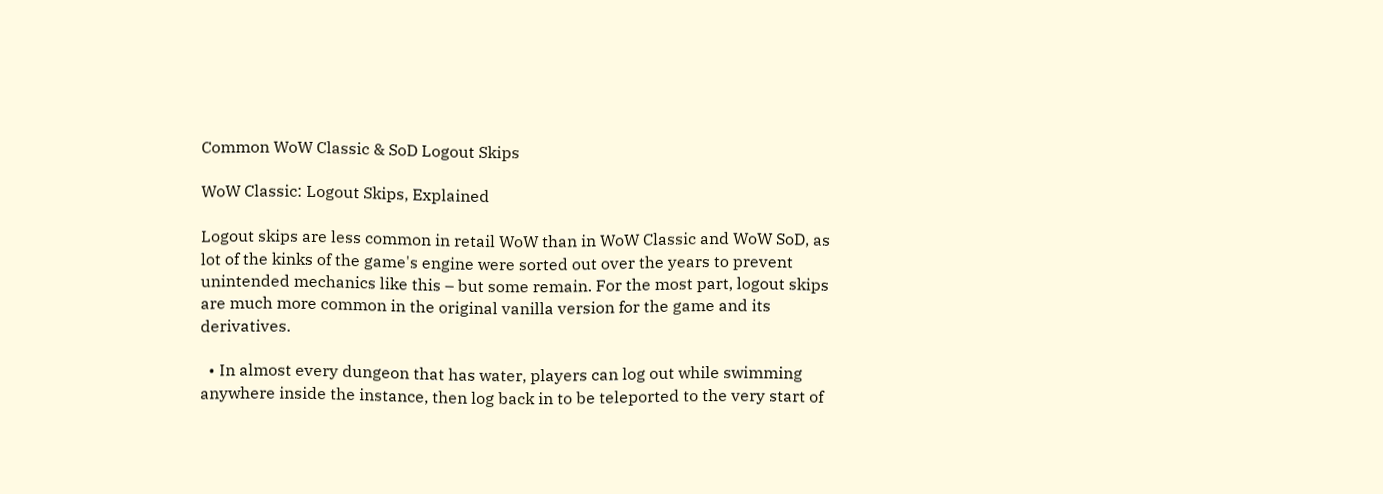Common WoW Classic & SoD Logout Skips

WoW Classic: Logout Skips, Explained

Logout skips are less common in retail WoW than in WoW Classic and WoW SoD, as lot of the kinks of the game's engine were sorted out over the years to prevent unintended mechanics like this – but some remain. For the most part, logout skips are much more common in the original vanilla version for the game and its derivatives.

  • In almost every dungeon that has water, players can log out while swimming anywhere inside the instance, then log back in to be teleported to the very start of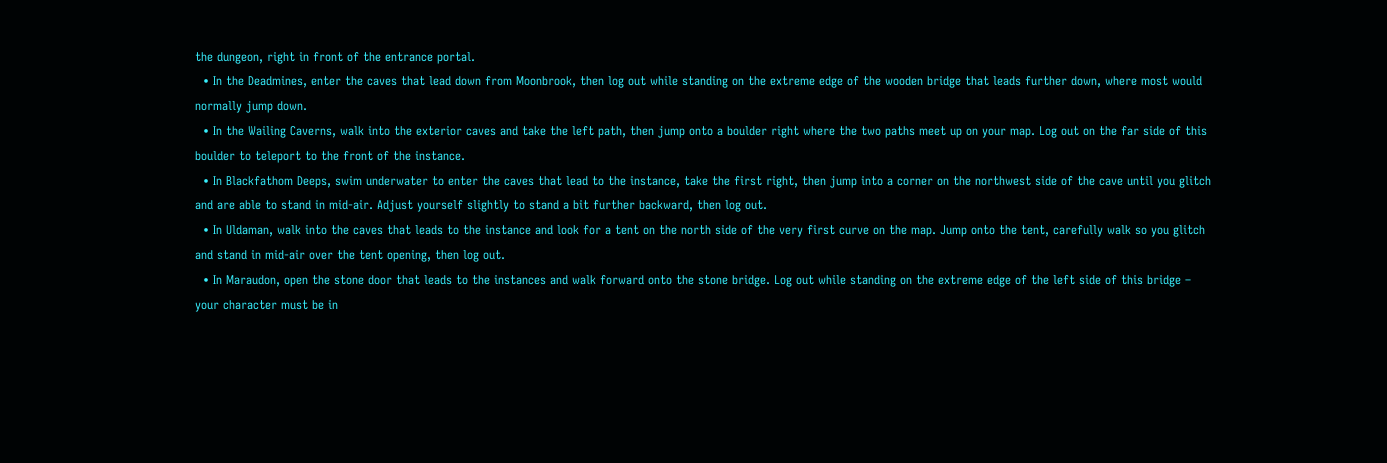the dungeon, right in front of the entrance portal.
  • In the Deadmines, enter the caves that lead down from Moonbrook, then log out while standing on the extreme edge of the wooden bridge that leads further down, where most would normally jump down.
  • In the Wailing Caverns, walk into the exterior caves and take the left path, then jump onto a boulder right where the two paths meet up on your map. Log out on the far side of this boulder to teleport to the front of the instance.
  • In Blackfathom Deeps, swim underwater to enter the caves that lead to the instance, take the first right, then jump into a corner on the northwest side of the cave until you glitch and are able to stand in mid-air. Adjust yourself slightly to stand a bit further backward, then log out.
  • In Uldaman, walk into the caves that leads to the instance and look for a tent on the north side of the very first curve on the map. Jump onto the tent, carefully walk so you glitch and stand in mid-air over the tent opening, then log out.
  • In Maraudon, open the stone door that leads to the instances and walk forward onto the stone bridge. Log out while standing on the extreme edge of the left side of this bridge – your character must be in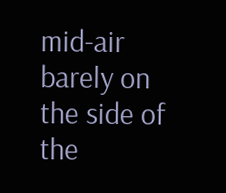mid-air barely on the side of the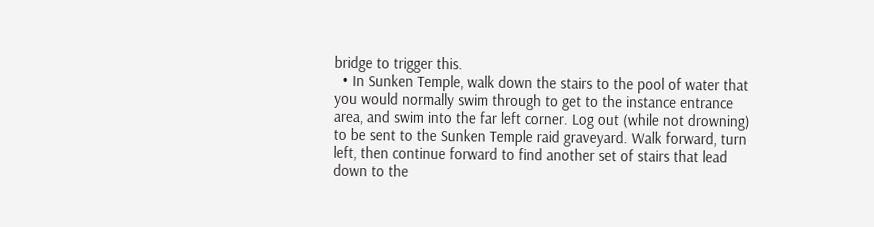bridge to trigger this.
  • In Sunken Temple, walk down the stairs to the pool of water that you would normally swim through to get to the instance entrance area, and swim into the far left corner. Log out (while not drowning) to be sent to the Sunken Temple raid graveyard. Walk forward, turn left, then continue forward to find another set of stairs that lead down to the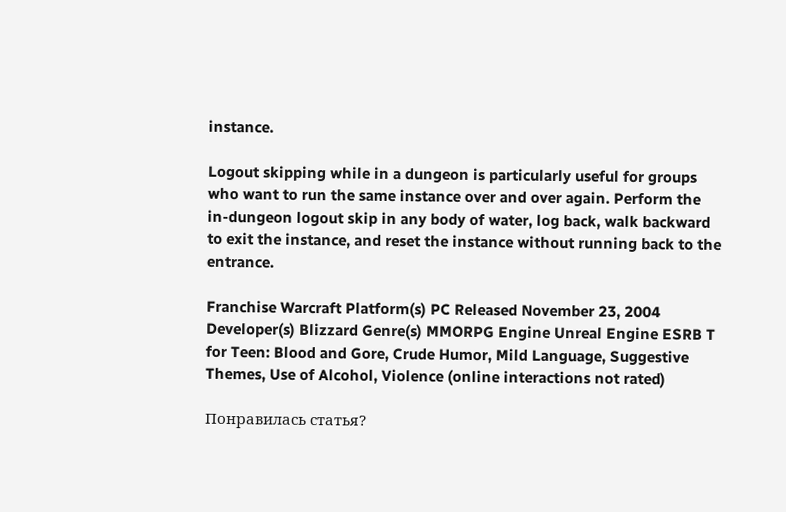instance.

Logout skipping while in a dungeon is particularly useful for groups who want to run the same instance over and over again. Perform the in-dungeon logout skip in any body of water, log back, walk backward to exit the instance, and reset the instance without running back to the entrance.

Franchise Warcraft Platform(s) PC Released November 23, 2004 Developer(s) Blizzard Genre(s) MMORPG Engine Unreal Engine ESRB T for Teen: Blood and Gore, Crude Humor, Mild Language, Suggestive Themes, Use of Alcohol, Violence (online interactions not rated)

Понравилась статья?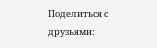Поделиться с друзьями: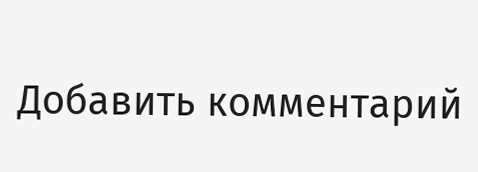Добавить комментарий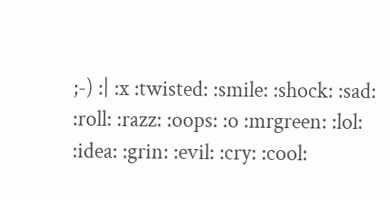;-) :| :x :twisted: :smile: :shock: :sad: :roll: :razz: :oops: :o :mrgreen: :lol: :idea: :grin: :evil: :cry: :cool: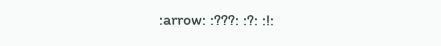:arrow: :???: :?: :!: